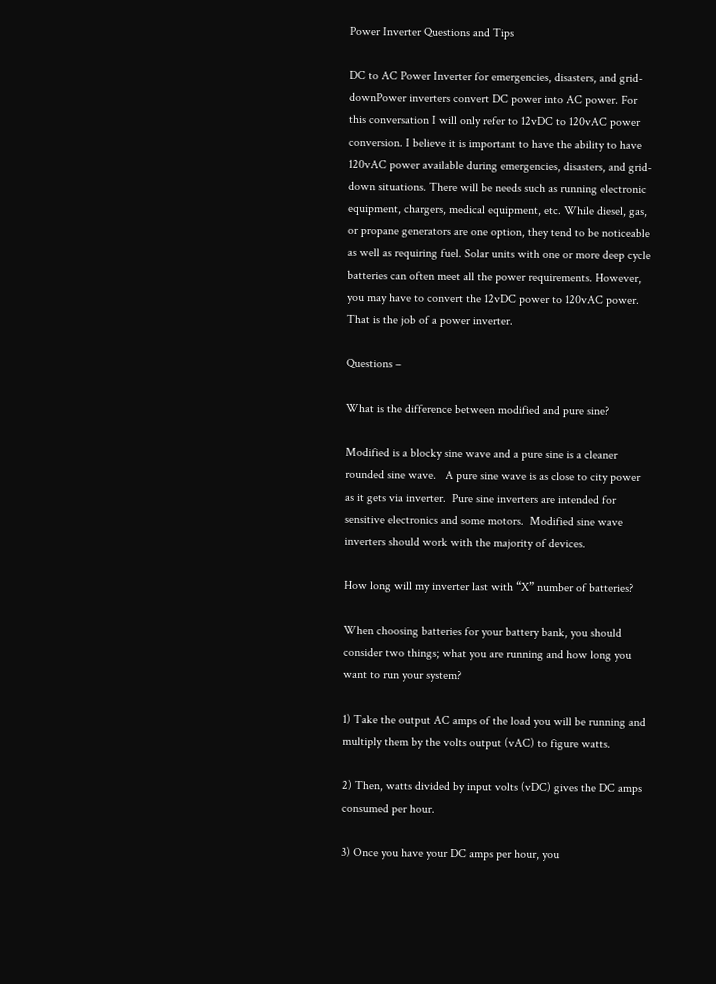Power Inverter Questions and Tips

DC to AC Power Inverter for emergencies, disasters, and grid-downPower inverters convert DC power into AC power. For this conversation I will only refer to 12vDC to 120vAC power conversion. I believe it is important to have the ability to have 120vAC power available during emergencies, disasters, and grid-down situations. There will be needs such as running electronic equipment, chargers, medical equipment, etc. While diesel, gas, or propane generators are one option, they tend to be noticeable as well as requiring fuel. Solar units with one or more deep cycle batteries can often meet all the power requirements. However, you may have to convert the 12vDC power to 120vAC power. That is the job of a power inverter.

Questions –

What is the difference between modified and pure sine?

Modified is a blocky sine wave and a pure sine is a cleaner rounded sine wave.   A pure sine wave is as close to city power as it gets via inverter.  Pure sine inverters are intended for sensitive electronics and some motors.  Modified sine wave inverters should work with the majority of devices.

How long will my inverter last with “X” number of batteries?

When choosing batteries for your battery bank, you should consider two things; what you are running and how long you want to run your system?

1) Take the output AC amps of the load you will be running and multiply them by the volts output (vAC) to figure watts.

2) Then, watts divided by input volts (vDC) gives the DC amps consumed per hour.

3) Once you have your DC amps per hour, you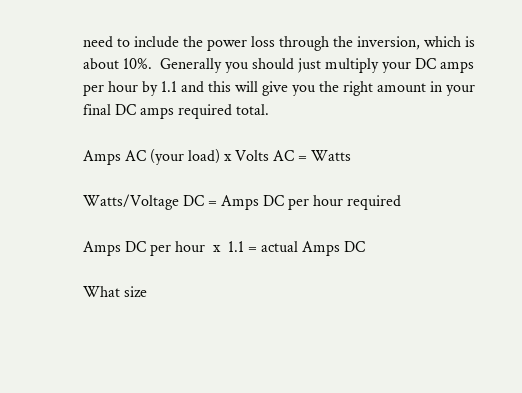need to include the power loss through the inversion, which is about 10%.  Generally you should just multiply your DC amps per hour by 1.1 and this will give you the right amount in your final DC amps required total.

Amps AC (your load) x Volts AC = Watts

Watts/Voltage DC = Amps DC per hour required

Amps DC per hour  x  1.1 = actual Amps DC

What size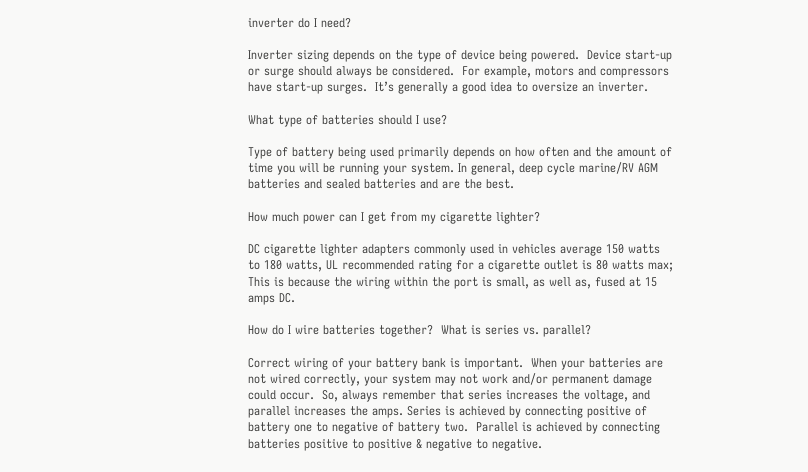inverter do I need?

Inverter sizing depends on the type of device being powered.  Device start-up or surge should always be considered.  For example, motors and compressors have start-up surges.  It’s generally a good idea to oversize an inverter.

What type of batteries should I use?

Type of battery being used primarily depends on how often and the amount of time you will be running your system. In general, deep cycle marine/RV AGM batteries and sealed batteries and are the best.

How much power can I get from my cigarette lighter?

DC cigarette lighter adapters commonly used in vehicles average 150 watts to 180 watts, UL recommended rating for a cigarette outlet is 80 watts max; This is because the wiring within the port is small, as well as, fused at 15 amps DC.

How do I wire batteries together?  What is series vs. parallel?

Correct wiring of your battery bank is important.  When your batteries are not wired correctly, your system may not work and/or permanent damage could occur.  So, always remember that series increases the voltage, and parallel increases the amps. Series is achieved by connecting positive of battery one to negative of battery two.  Parallel is achieved by connecting batteries positive to positive & negative to negative.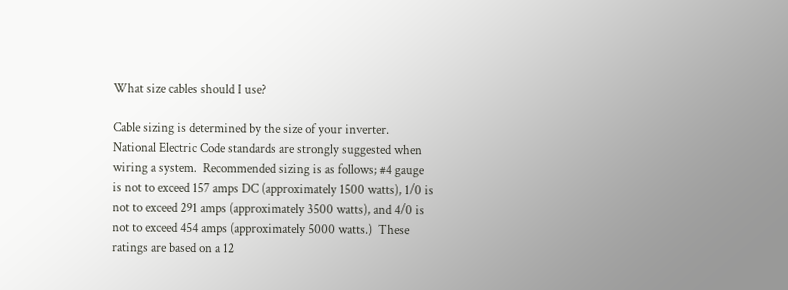What size cables should I use?

Cable sizing is determined by the size of your inverter.  National Electric Code standards are strongly suggested when wiring a system.  Recommended sizing is as follows; #4 gauge is not to exceed 157 amps DC (approximately 1500 watts), 1/0 is not to exceed 291 amps (approximately 3500 watts), and 4/0 is not to exceed 454 amps (approximately 5000 watts.)  These ratings are based on a 12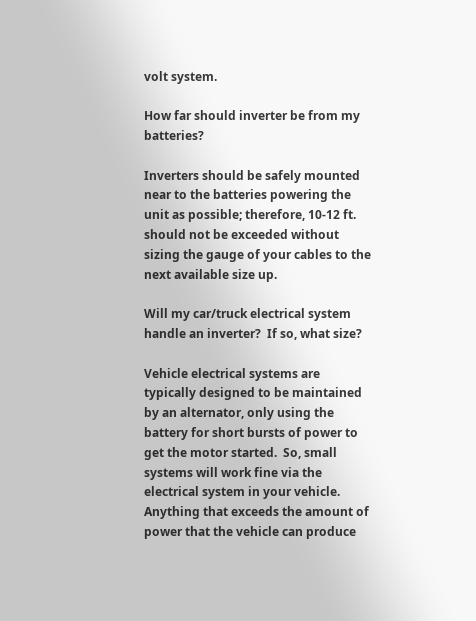volt system.

How far should inverter be from my batteries?

Inverters should be safely mounted near to the batteries powering the unit as possible; therefore, 10-12 ft. should not be exceeded without sizing the gauge of your cables to the next available size up.

Will my car/truck electrical system handle an inverter?  If so, what size?

Vehicle electrical systems are typically designed to be maintained by an alternator, only using the battery for short bursts of power to get the motor started.  So, small systems will work fine via the electrical system in your vehicle. Anything that exceeds the amount of power that the vehicle can produce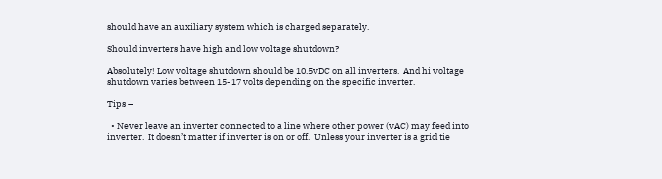should have an auxiliary system which is charged separately.

Should inverters have high and low voltage shutdown?

Absolutely! Low voltage shutdown should be 10.5vDC on all inverters.  And hi voltage shutdown varies between 15-17 volts depending on the specific inverter.

Tips –

  • Never leave an inverter connected to a line where other power (vAC) may feed into inverter.  It doesn’t matter if inverter is on or off.  Unless your inverter is a grid tie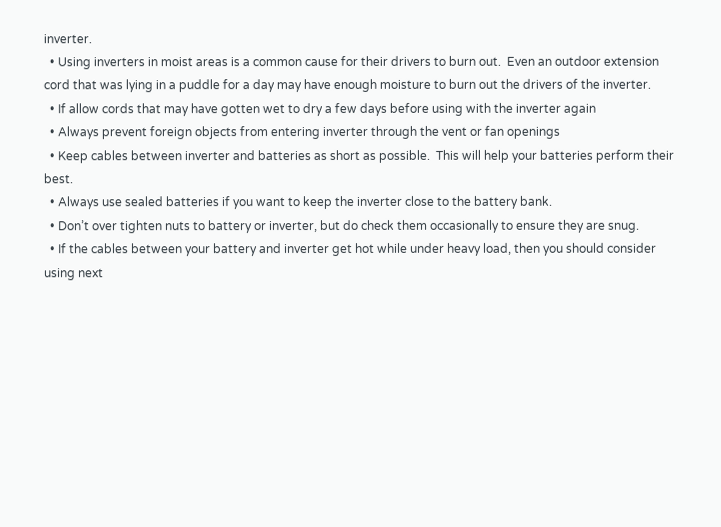inverter.
  • Using inverters in moist areas is a common cause for their drivers to burn out.  Even an outdoor extension cord that was lying in a puddle for a day may have enough moisture to burn out the drivers of the inverter.
  • If allow cords that may have gotten wet to dry a few days before using with the inverter again
  • Always prevent foreign objects from entering inverter through the vent or fan openings
  • Keep cables between inverter and batteries as short as possible.  This will help your batteries perform their best.
  • Always use sealed batteries if you want to keep the inverter close to the battery bank.
  • Don’t over tighten nuts to battery or inverter, but do check them occasionally to ensure they are snug.
  • If the cables between your battery and inverter get hot while under heavy load, then you should consider using next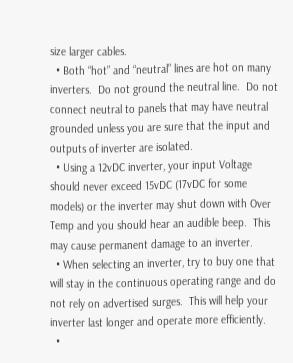size larger cables.
  • Both “hot” and “neutral” lines are hot on many inverters.  Do not ground the neutral line.  Do not connect neutral to panels that may have neutral grounded unless you are sure that the input and outputs of inverter are isolated.
  • Using a 12vDC inverter, your input Voltage should never exceed 15vDC (17vDC for some models) or the inverter may shut down with Over Temp and you should hear an audible beep.  This may cause permanent damage to an inverter.
  • When selecting an inverter, try to buy one that will stay in the continuous operating range and do not rely on advertised surges.  This will help your inverter last longer and operate more efficiently.
  •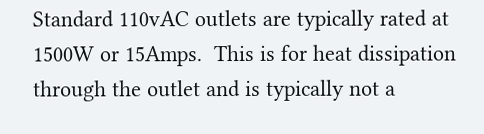Standard 110vAC outlets are typically rated at 1500W or 15Amps.  This is for heat dissipation through the outlet and is typically not a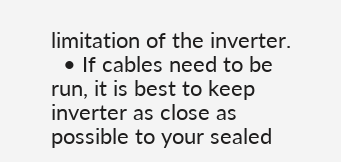limitation of the inverter.
  • If cables need to be run, it is best to keep inverter as close as possible to your sealed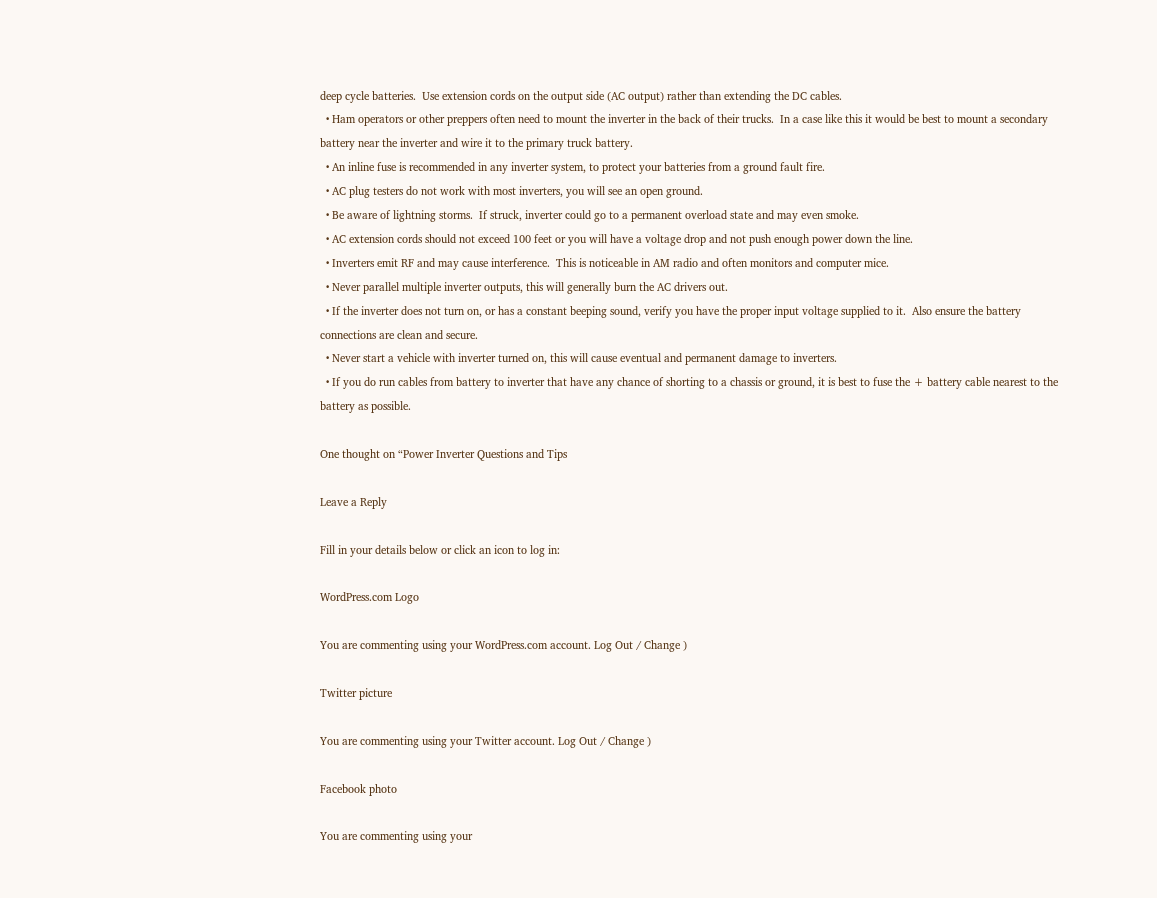deep cycle batteries.  Use extension cords on the output side (AC output) rather than extending the DC cables.
  • Ham operators or other preppers often need to mount the inverter in the back of their trucks.  In a case like this it would be best to mount a secondary battery near the inverter and wire it to the primary truck battery.
  • An inline fuse is recommended in any inverter system, to protect your batteries from a ground fault fire.
  • AC plug testers do not work with most inverters, you will see an open ground.
  • Be aware of lightning storms.  If struck, inverter could go to a permanent overload state and may even smoke.
  • AC extension cords should not exceed 100 feet or you will have a voltage drop and not push enough power down the line.
  • Inverters emit RF and may cause interference.  This is noticeable in AM radio and often monitors and computer mice.
  • Never parallel multiple inverter outputs, this will generally burn the AC drivers out.
  • If the inverter does not turn on, or has a constant beeping sound, verify you have the proper input voltage supplied to it.  Also ensure the battery connections are clean and secure.
  • Never start a vehicle with inverter turned on, this will cause eventual and permanent damage to inverters.
  • If you do run cables from battery to inverter that have any chance of shorting to a chassis or ground, it is best to fuse the + battery cable nearest to the battery as possible.

One thought on “Power Inverter Questions and Tips

Leave a Reply

Fill in your details below or click an icon to log in:

WordPress.com Logo

You are commenting using your WordPress.com account. Log Out / Change )

Twitter picture

You are commenting using your Twitter account. Log Out / Change )

Facebook photo

You are commenting using your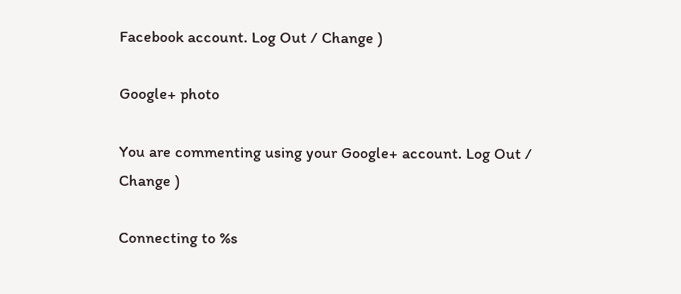Facebook account. Log Out / Change )

Google+ photo

You are commenting using your Google+ account. Log Out / Change )

Connecting to %s